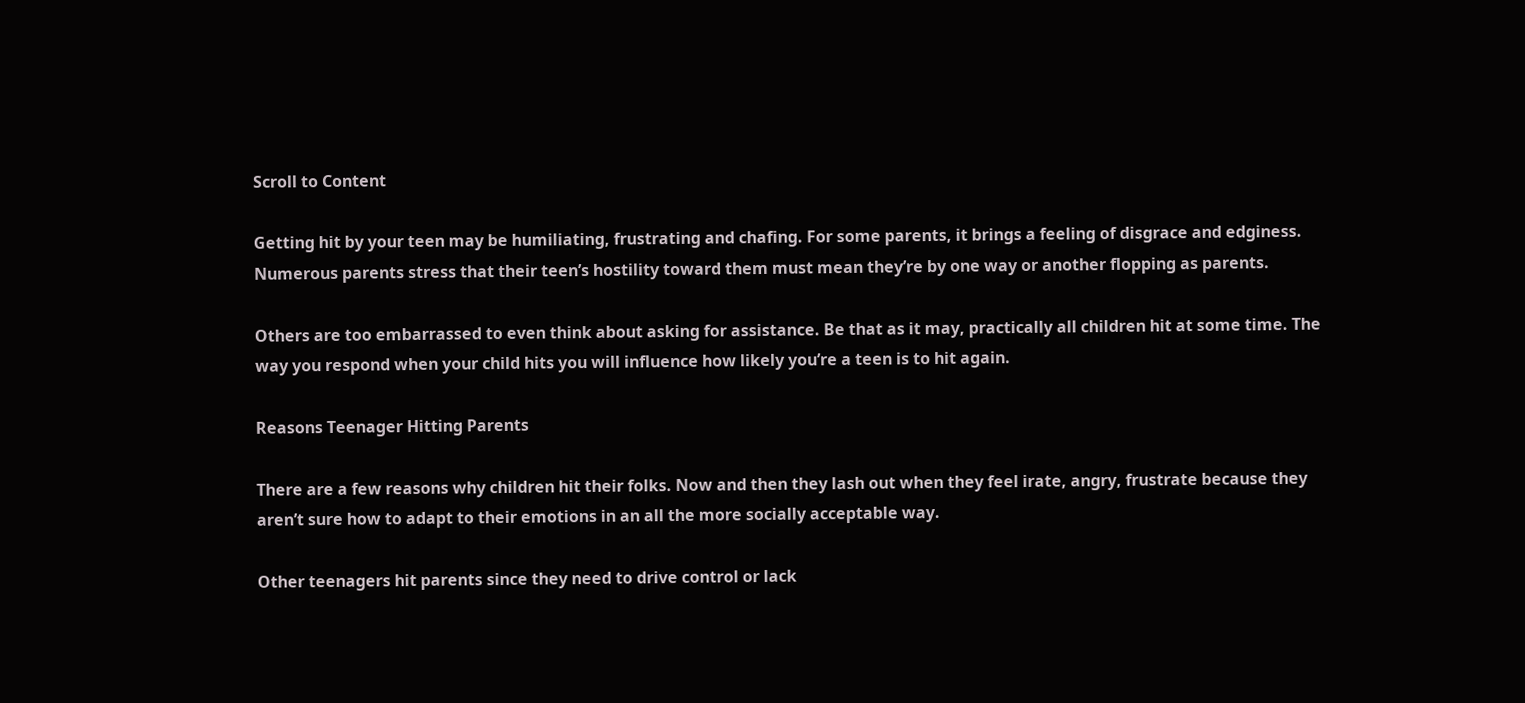Scroll to Content

Getting hit by your teen may be humiliating, frustrating and chafing. For some parents, it brings a feeling of disgrace and edginess. Numerous parents stress that their teen’s hostility toward them must mean they’re by one way or another flopping as parents.

Others are too embarrassed to even think about asking for assistance. Be that as it may, practically all children hit at some time. The way you respond when your child hits you will influence how likely you’re a teen is to hit again.

Reasons Teenager Hitting Parents

There are a few reasons why children hit their folks. Now and then they lash out when they feel irate, angry, frustrate because they aren’t sure how to adapt to their emotions in an all the more socially acceptable way.

Other teenagers hit parents since they need to drive control or lack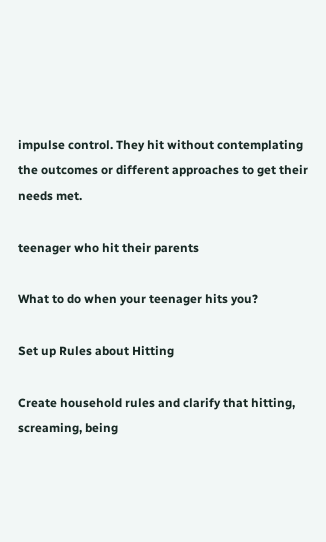impulse control. They hit without contemplating the outcomes or different approaches to get their needs met.

teenager who hit their parents

What to do when your teenager hits you?

Set up Rules about Hitting

Create household rules and clarify that hitting, screaming, being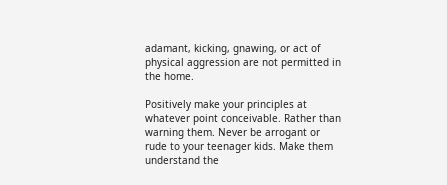adamant, kicking, gnawing, or act of physical aggression are not permitted in the home.

Positively make your principles at whatever point conceivable. Rather than warning them. Never be arrogant or rude to your teenager kids. Make them understand the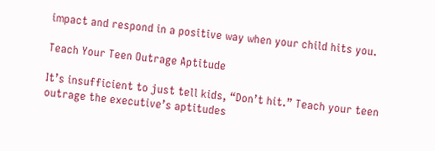impact and respond in a positive way when your child hits you.

Teach Your Teen Outrage Aptitude

It’s insufficient to just tell kids, “Don’t hit.” Teach your teen outrage the executive’s aptitudes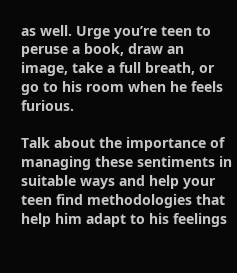as well. Urge you’re teen to peruse a book, draw an image, take a full breath, or go to his room when he feels furious.

Talk about the importance of managing these sentiments in suitable ways and help your teen find methodologies that help him adapt to his feelings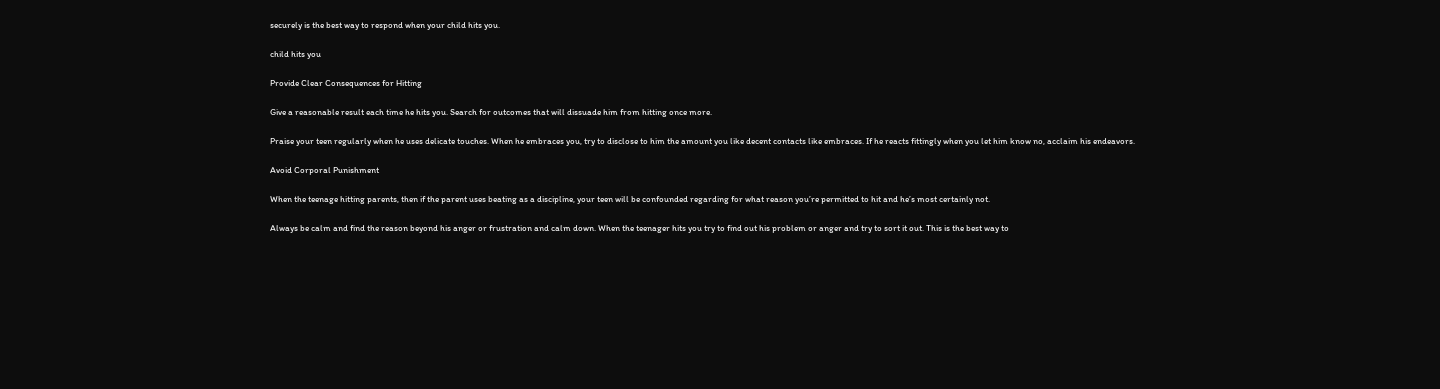securely is the best way to respond when your child hits you.

child hits you

Provide Clear Consequences for Hitting

Give a reasonable result each time he hits you. Search for outcomes that will dissuade him from hitting once more.

Praise your teen regularly when he uses delicate touches. When he embraces you, try to disclose to him the amount you like decent contacts like embraces. If he reacts fittingly when you let him know no, acclaim his endeavors.

Avoid Corporal Punishment

When the teenage hitting parents, then if the parent uses beating as a discipline, your teen will be confounded regarding for what reason you’re permitted to hit and he’s most certainly not.

Always be calm and find the reason beyond his anger or frustration and calm down. When the teenager hits you try to find out his problem or anger and try to sort it out. This is the best way to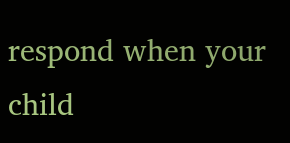respond when your child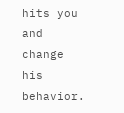hits you and change his behavior.